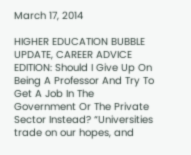March 17, 2014

HIGHER EDUCATION BUBBLE UPDATE, CAREER ADVICE EDITION: Should I Give Up On Being A Professor And Try To Get A Job In The Government Or The Private Sector Instead? “Universities trade on our hopes, and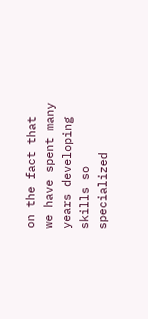on the fact that we have spent many years developing skills so specialized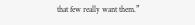that few really want them.”